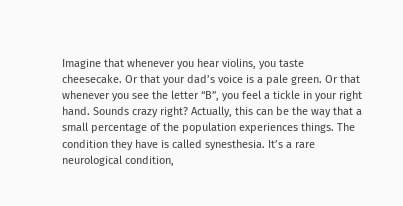Imagine that whenever you hear violins, you taste cheesecake. Or that your dad’s voice is a pale green. Or that whenever you see the letter “B”, you feel a tickle in your right hand. Sounds crazy right? Actually, this can be the way that a small percentage of the population experiences things. The condition they have is called synesthesia. It’s a rare neurological condition,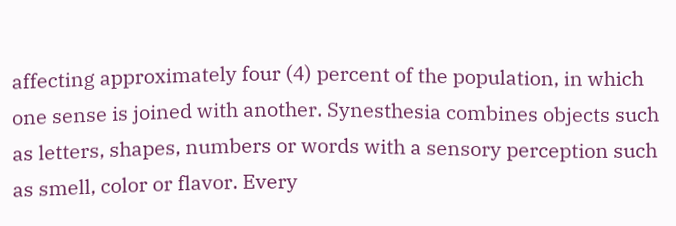affecting approximately four (4) percent of the population, in which one sense is joined with another. Synesthesia combines objects such as letters, shapes, numbers or words with a sensory perception such as smell, color or flavor. Every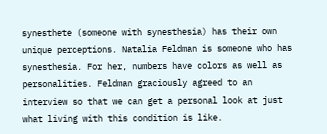synesthete (someone with synesthesia) has their own unique perceptions. Natalia Feldman is someone who has synesthesia. For her, numbers have colors as well as personalities. Feldman graciously agreed to an interview so that we can get a personal look at just what living with this condition is like.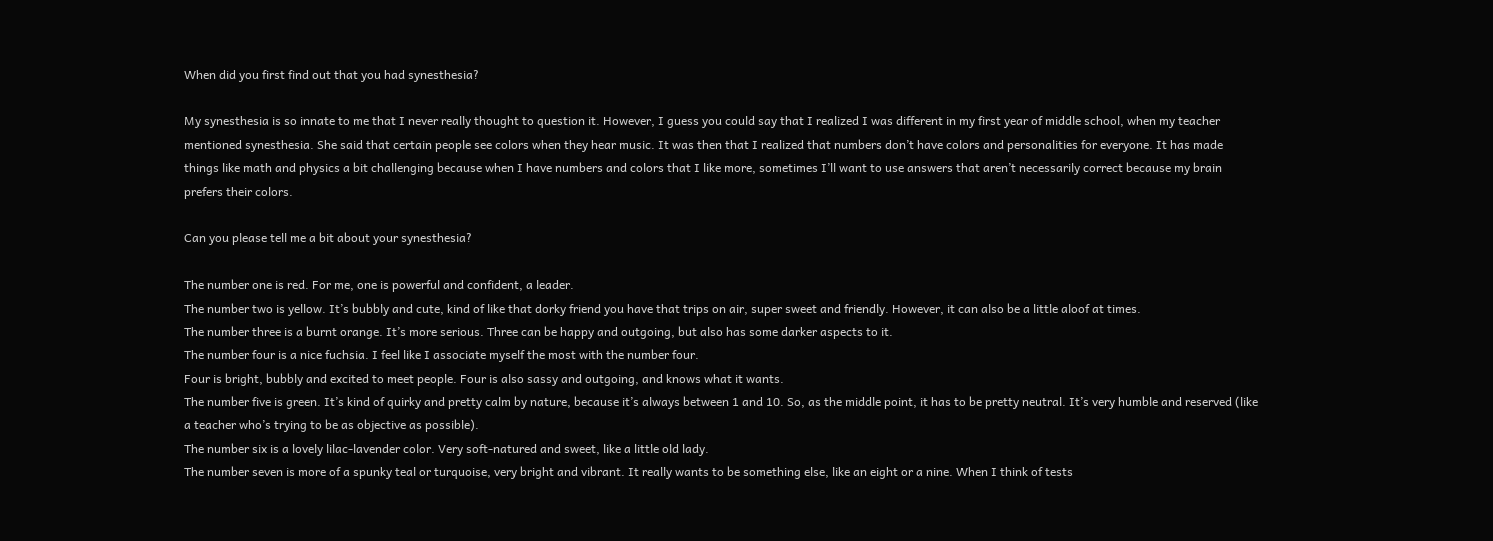When did you first find out that you had synesthesia?

My synesthesia is so innate to me that I never really thought to question it. However, I guess you could say that I realized I was different in my first year of middle school, when my teacher mentioned synesthesia. She said that certain people see colors when they hear music. It was then that I realized that numbers don’t have colors and personalities for everyone. It has made things like math and physics a bit challenging because when I have numbers and colors that I like more, sometimes I’ll want to use answers that aren’t necessarily correct because my brain prefers their colors.

Can you please tell me a bit about your synesthesia?

The number one is red. For me, one is powerful and confident, a leader.
The number two is yellow. It’s bubbly and cute, kind of like that dorky friend you have that trips on air, super sweet and friendly. However, it can also be a little aloof at times.
The number three is a burnt orange. It’s more serious. Three can be happy and outgoing, but also has some darker aspects to it.
The number four is a nice fuchsia. I feel like I associate myself the most with the number four.
Four is bright, bubbly and excited to meet people. Four is also sassy and outgoing, and knows what it wants.
The number five is green. It’s kind of quirky and pretty calm by nature, because it’s always between 1 and 10. So, as the middle point, it has to be pretty neutral. It’s very humble and reserved (like a teacher who’s trying to be as objective as possible).
The number six is a lovely lilac-lavender color. Very soft-natured and sweet, like a little old lady.
The number seven is more of a spunky teal or turquoise, very bright and vibrant. It really wants to be something else, like an eight or a nine. When I think of tests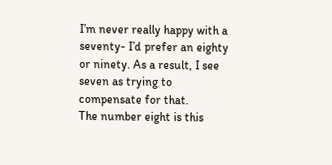I’m never really happy with a seventy- I’d prefer an eighty or ninety. As a result, I see seven as trying to compensate for that.
The number eight is this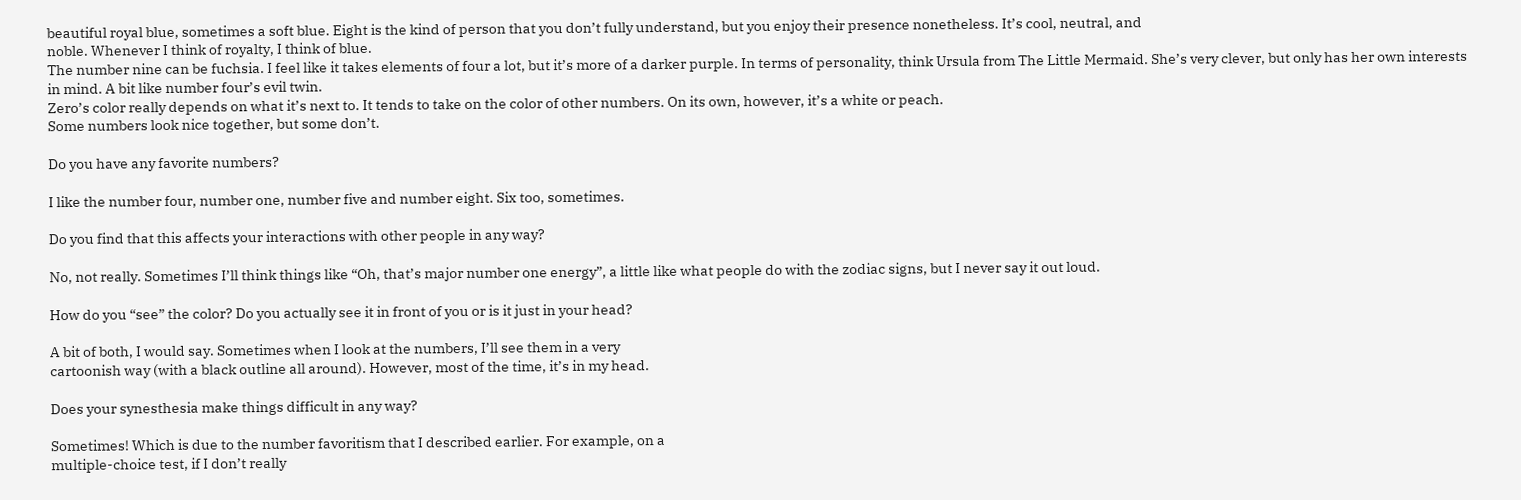beautiful royal blue, sometimes a soft blue. Eight is the kind of person that you don’t fully understand, but you enjoy their presence nonetheless. It’s cool, neutral, and
noble. Whenever I think of royalty, I think of blue.
The number nine can be fuchsia. I feel like it takes elements of four a lot, but it’s more of a darker purple. In terms of personality, think Ursula from The Little Mermaid. She’s very clever, but only has her own interests in mind. A bit like number four’s evil twin.
Zero’s color really depends on what it’s next to. It tends to take on the color of other numbers. On its own, however, it’s a white or peach.
Some numbers look nice together, but some don’t.

Do you have any favorite numbers?

I like the number four, number one, number five and number eight. Six too, sometimes.

Do you find that this affects your interactions with other people in any way?

No, not really. Sometimes I’ll think things like “Oh, that’s major number one energy”, a little like what people do with the zodiac signs, but I never say it out loud.

How do you “see” the color? Do you actually see it in front of you or is it just in your head?

A bit of both, I would say. Sometimes when I look at the numbers, I’ll see them in a very
cartoonish way (with a black outline all around). However, most of the time, it’s in my head.

Does your synesthesia make things difficult in any way?

Sometimes! Which is due to the number favoritism that I described earlier. For example, on a
multiple-choice test, if I don’t really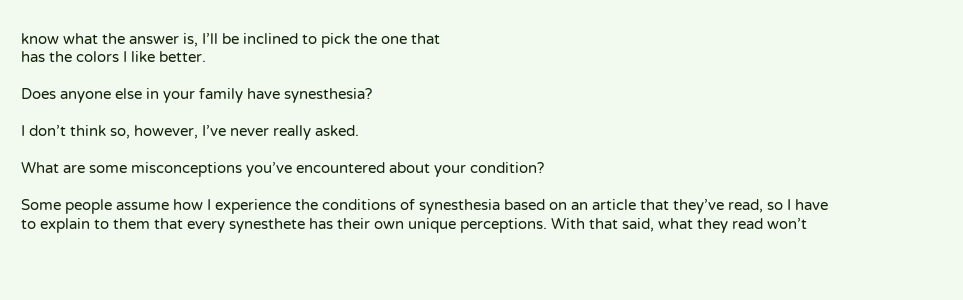know what the answer is, I’ll be inclined to pick the one that
has the colors I like better.

Does anyone else in your family have synesthesia?

I don’t think so, however, I’ve never really asked.

What are some misconceptions you’ve encountered about your condition?

Some people assume how I experience the conditions of synesthesia based on an article that they’ve read, so I have to explain to them that every synesthete has their own unique perceptions. With that said, what they read won’t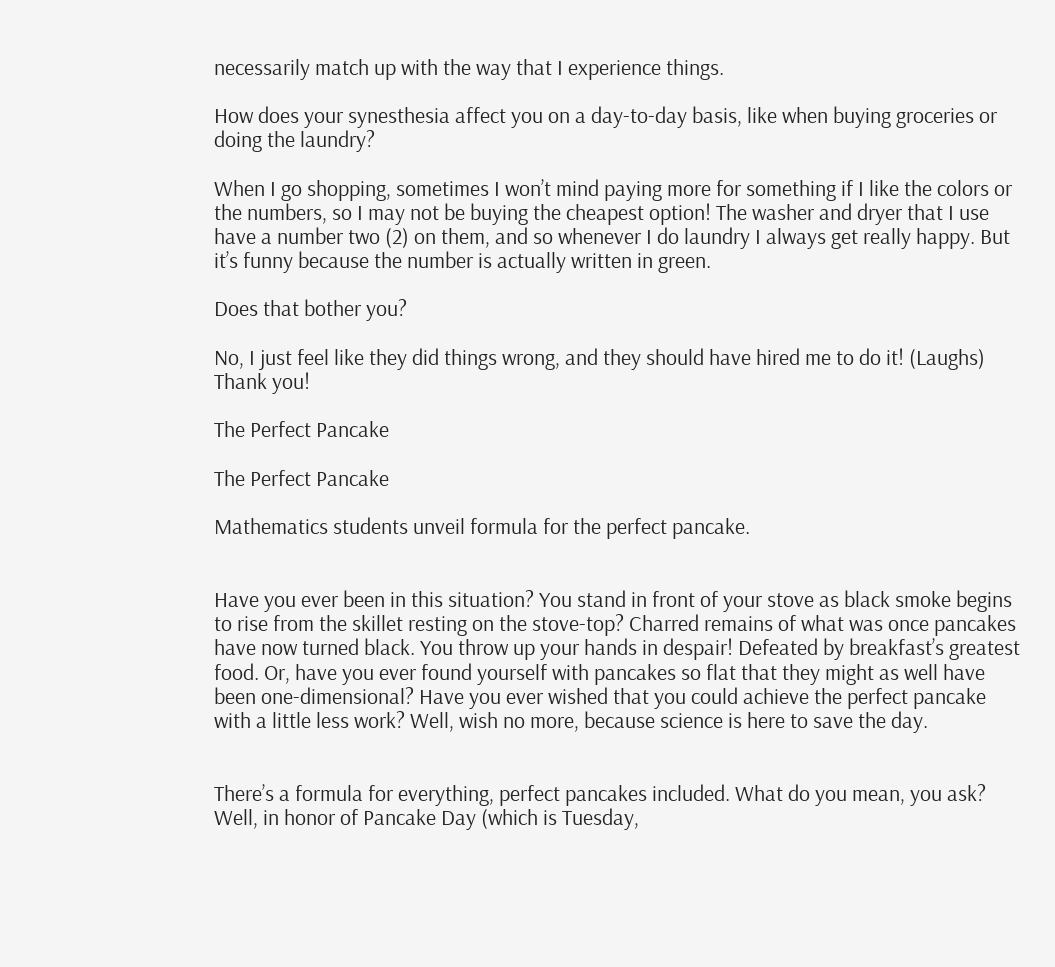necessarily match up with the way that I experience things.

How does your synesthesia affect you on a day-to-day basis, like when buying groceries or doing the laundry?

When I go shopping, sometimes I won’t mind paying more for something if I like the colors or the numbers, so I may not be buying the cheapest option! The washer and dryer that I use have a number two (2) on them, and so whenever I do laundry I always get really happy. But it’s funny because the number is actually written in green.

Does that bother you?

No, I just feel like they did things wrong, and they should have hired me to do it! (Laughs)
Thank you!

The Perfect Pancake

The Perfect Pancake

Mathematics students unveil formula for the perfect pancake.


Have you ever been in this situation? You stand in front of your stove as black smoke begins to rise from the skillet resting on the stove-top? Charred remains of what was once pancakes have now turned black. You throw up your hands in despair! Defeated by breakfast’s greatest food. Or, have you ever found yourself with pancakes so flat that they might as well have been one-dimensional? Have you ever wished that you could achieve the perfect pancake with a little less work? Well, wish no more, because science is here to save the day.


There’s a formula for everything, perfect pancakes included. What do you mean, you ask? Well, in honor of Pancake Day (which is Tuesday,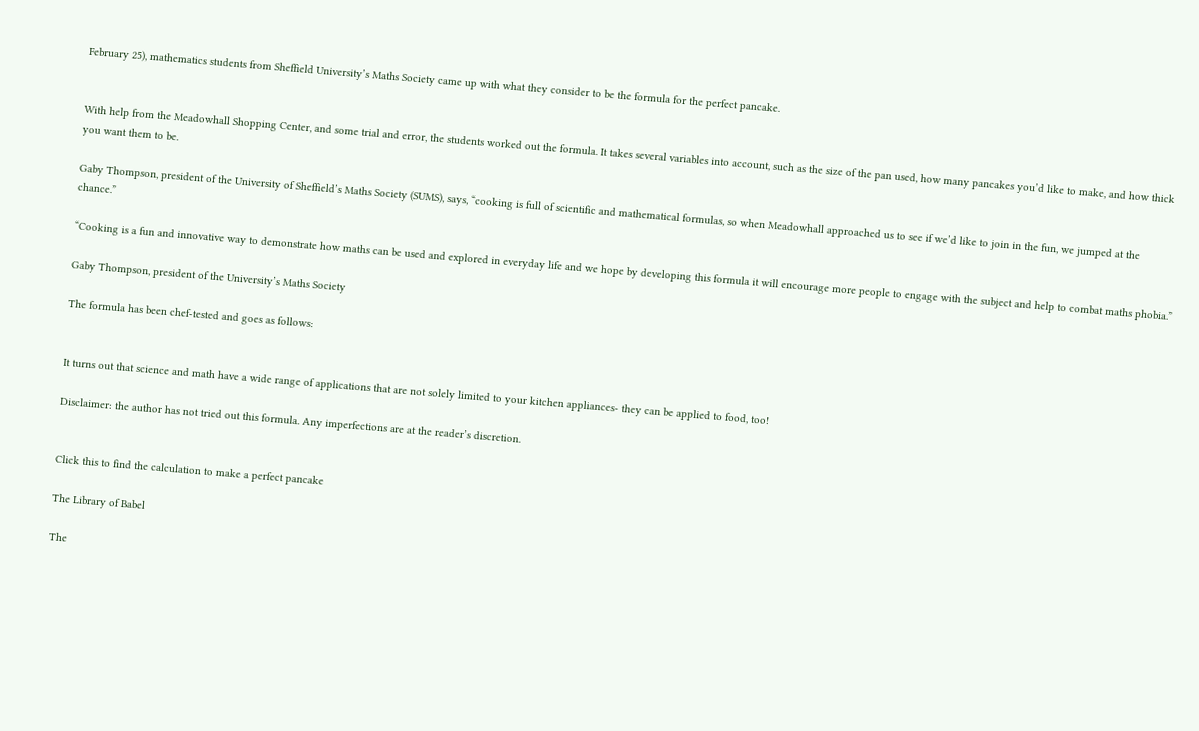February 25), mathematics students from Sheffield University’s Maths Society came up with what they consider to be the formula for the perfect pancake.


With help from the Meadowhall Shopping Center, and some trial and error, the students worked out the formula. It takes several variables into account, such as the size of the pan used, how many pancakes you’d like to make, and how thick you want them to be.

Gaby Thompson, president of the University of Sheffield’s Maths Society (SUMS), says, “cooking is full of scientific and mathematical formulas, so when Meadowhall approached us to see if we’d like to join in the fun, we jumped at the chance.”

“Cooking is a fun and innovative way to demonstrate how maths can be used and explored in everyday life and we hope by developing this formula it will encourage more people to engage with the subject and help to combat maths phobia.”

Gaby Thompson, president of the University’s Maths Society

The formula has been chef-tested and goes as follows:


It turns out that science and math have a wide range of applications that are not solely limited to your kitchen appliances- they can be applied to food, too!

Disclaimer: the author has not tried out this formula. Any imperfections are at the reader’s discretion.


Click this to find the calculation to make a perfect pancake

The Library of Babel

The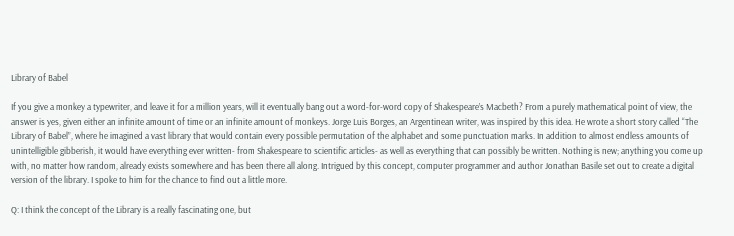Library of Babel

If you give a monkey a typewriter, and leave it for a million years, will it eventually bang out a word-for-word copy of Shakespeare’s Macbeth? From a purely mathematical point of view, the answer is yes, given either an infinite amount of time or an infinite amount of monkeys. Jorge Luis Borges, an Argentinean writer, was inspired by this idea. He wrote a short story called “The Library of Babel”, where he imagined a vast library that would contain every possible permutation of the alphabet and some punctuation marks. In addition to almost endless amounts of unintelligible gibberish, it would have everything ever written- from Shakespeare to scientific articles- as well as everything that can possibly be written. Nothing is new; anything you come up with, no matter how random, already exists somewhere and has been there all along. Intrigued by this concept, computer programmer and author Jonathan Basile set out to create a digital version of the library. I spoke to him for the chance to find out a little more.

Q: I think the concept of the Library is a really fascinating one, but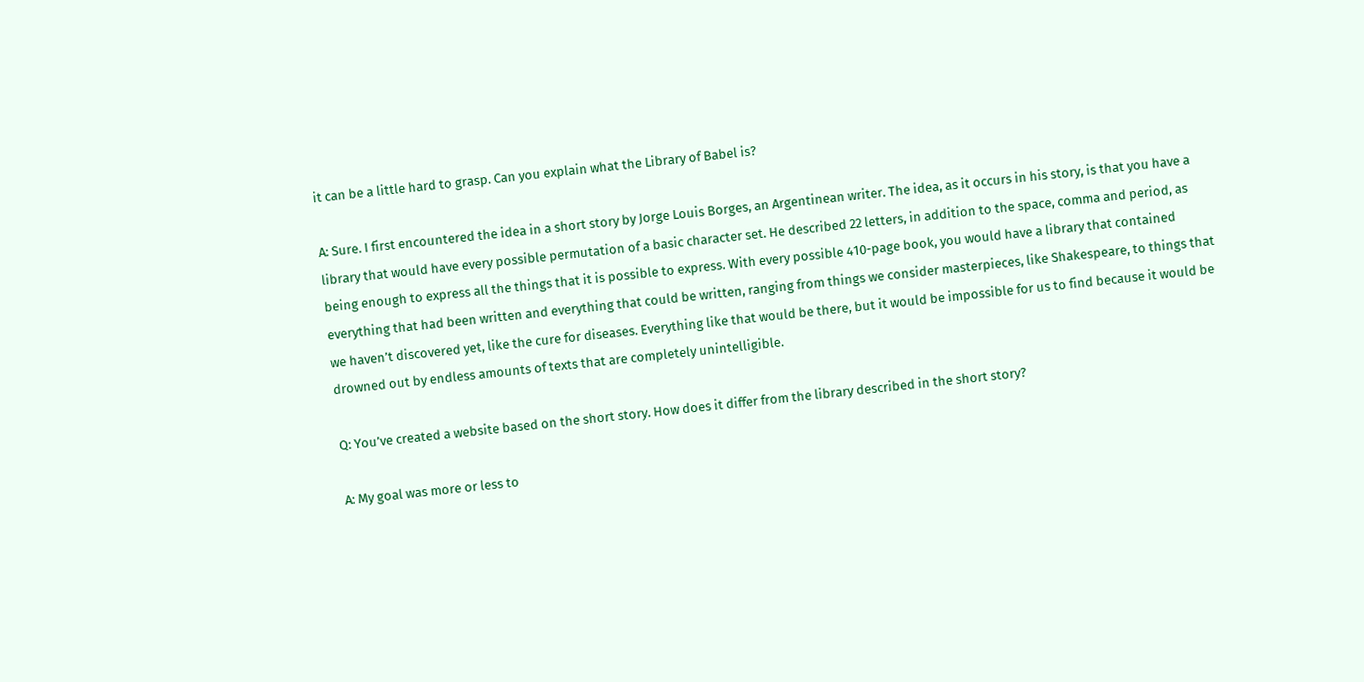it can be a little hard to grasp. Can you explain what the Library of Babel is?

A: Sure. I first encountered the idea in a short story by Jorge Louis Borges, an Argentinean writer. The idea, as it occurs in his story, is that you have a library that would have every possible permutation of a basic character set. He described 22 letters, in addition to the space, comma and period, as being enough to express all the things that it is possible to express. With every possible 410-page book, you would have a library that contained everything that had been written and everything that could be written, ranging from things we consider masterpieces, like Shakespeare, to things that we haven’t discovered yet, like the cure for diseases. Everything like that would be there, but it would be impossible for us to find because it would be drowned out by endless amounts of texts that are completely unintelligible.

Q: You’ve created a website based on the short story. How does it differ from the library described in the short story?

A: My goal was more or less to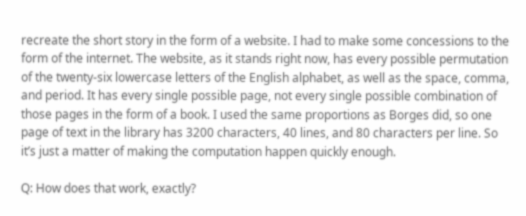recreate the short story in the form of a website. I had to make some concessions to the form of the internet. The website, as it stands right now, has every possible permutation of the twenty-six lowercase letters of the English alphabet, as well as the space, comma, and period. It has every single possible page, not every single possible combination of those pages in the form of a book. I used the same proportions as Borges did, so one page of text in the library has 3200 characters, 40 lines, and 80 characters per line. So it’s just a matter of making the computation happen quickly enough.

Q: How does that work, exactly?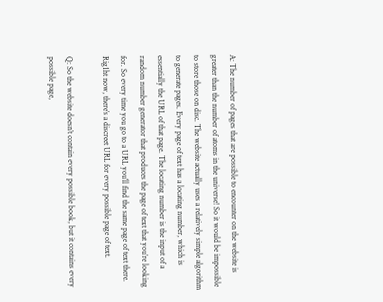A: The number of pages that are possible to encounter on the website is greater than the number of atoms in the universe! So it would be impossible to store those on disc. The website actually uses a relatively simple algorithm to generate pages. Every page of text has a locating number, which is essentially the URL of that page. The locating number is the input of a random number generator that produces the page of text that you’re looking for. So every time you go to a URL you’ll find the same page of text there. Rig1ht now, there’s a discreet URL for every possible page of text.

Q: So the website doesn’t contain every possible book, but it contains every possible page,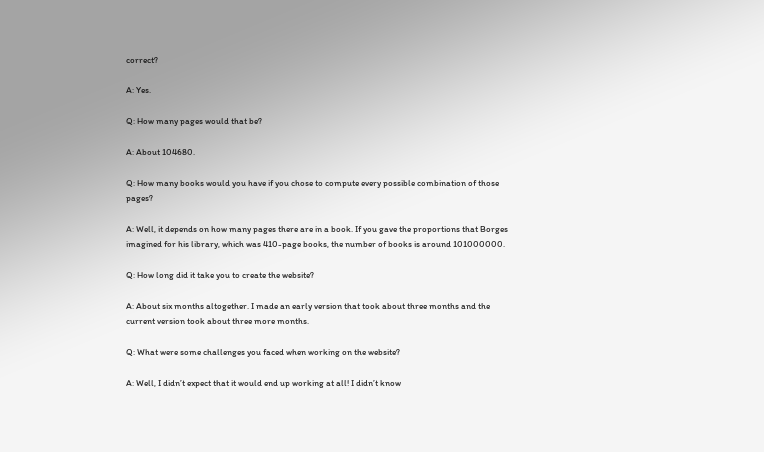correct?

A: Yes.

Q: How many pages would that be?

A: About 104680.

Q: How many books would you have if you chose to compute every possible combination of those pages?

A: Well, it depends on how many pages there are in a book. If you gave the proportions that Borges imagined for his library, which was 410-page books, the number of books is around 101000000.

Q: How long did it take you to create the website?

A: About six months altogether. I made an early version that took about three months and the current version took about three more months.

Q: What were some challenges you faced when working on the website?

A: Well, I didn’t expect that it would end up working at all! I didn’t know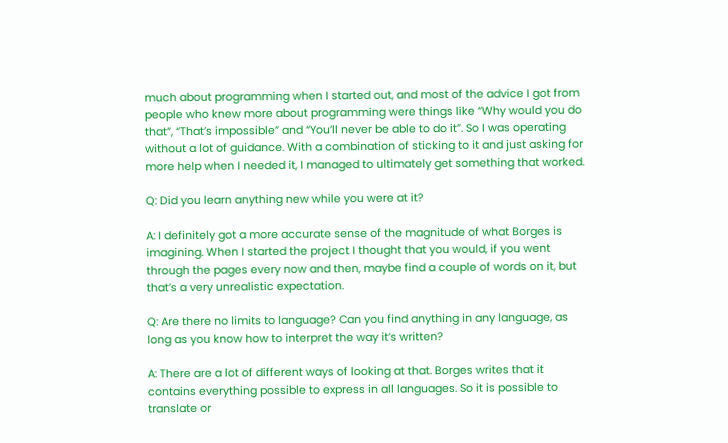much about programming when I started out, and most of the advice I got from people who knew more about programming were things like “Why would you do that”, “That’s impossible” and “You’ll never be able to do it”. So I was operating without a lot of guidance. With a combination of sticking to it and just asking for more help when I needed it, I managed to ultimately get something that worked.

Q: Did you learn anything new while you were at it?

A: I definitely got a more accurate sense of the magnitude of what Borges is imagining. When I started the project I thought that you would, if you went through the pages every now and then, maybe find a couple of words on it, but that’s a very unrealistic expectation.

Q: Are there no limits to language? Can you find anything in any language, as long as you know how to interpret the way it’s written?

A: There are a lot of different ways of looking at that. Borges writes that it contains everything possible to express in all languages. So it is possible to translate or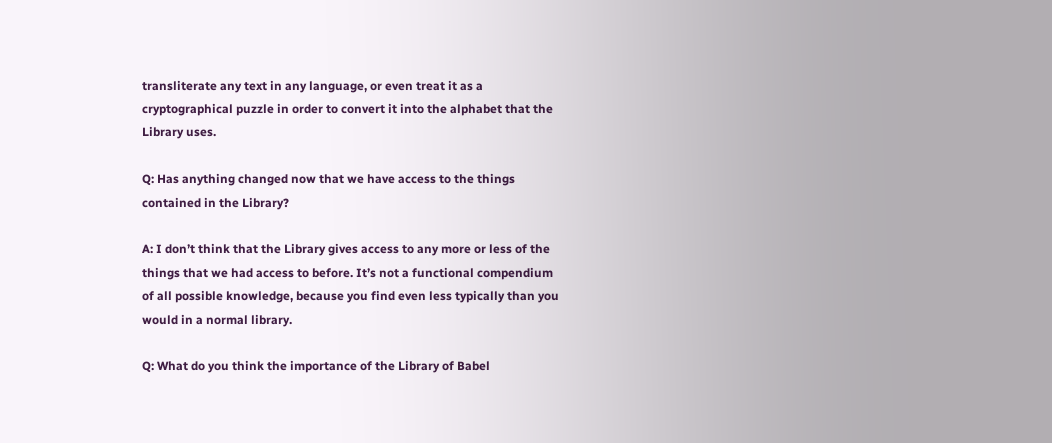transliterate any text in any language, or even treat it as a cryptographical puzzle in order to convert it into the alphabet that the Library uses.

Q: Has anything changed now that we have access to the things contained in the Library?

A: I don’t think that the Library gives access to any more or less of the things that we had access to before. It’s not a functional compendium of all possible knowledge, because you find even less typically than you would in a normal library.

Q: What do you think the importance of the Library of Babel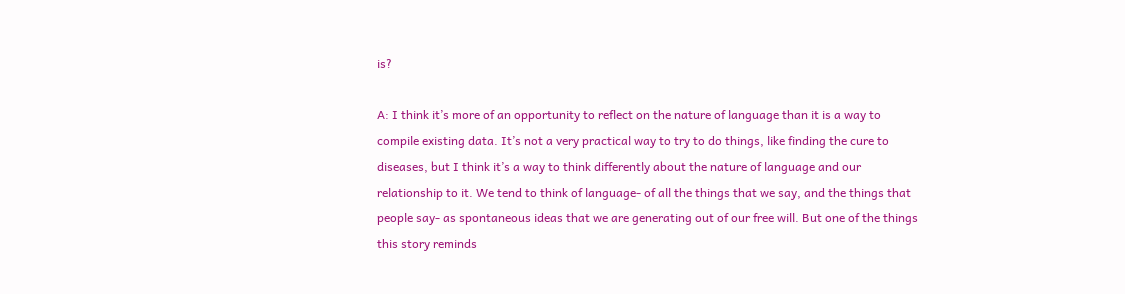is?

A: I think it’s more of an opportunity to reflect on the nature of language than it is a way to compile existing data. It’s not a very practical way to try to do things, like finding the cure to diseases, but I think it’s a way to think differently about the nature of language and our relationship to it. We tend to think of language- of all the things that we say, and the things that people say- as spontaneous ideas that we are generating out of our free will. But one of the things this story reminds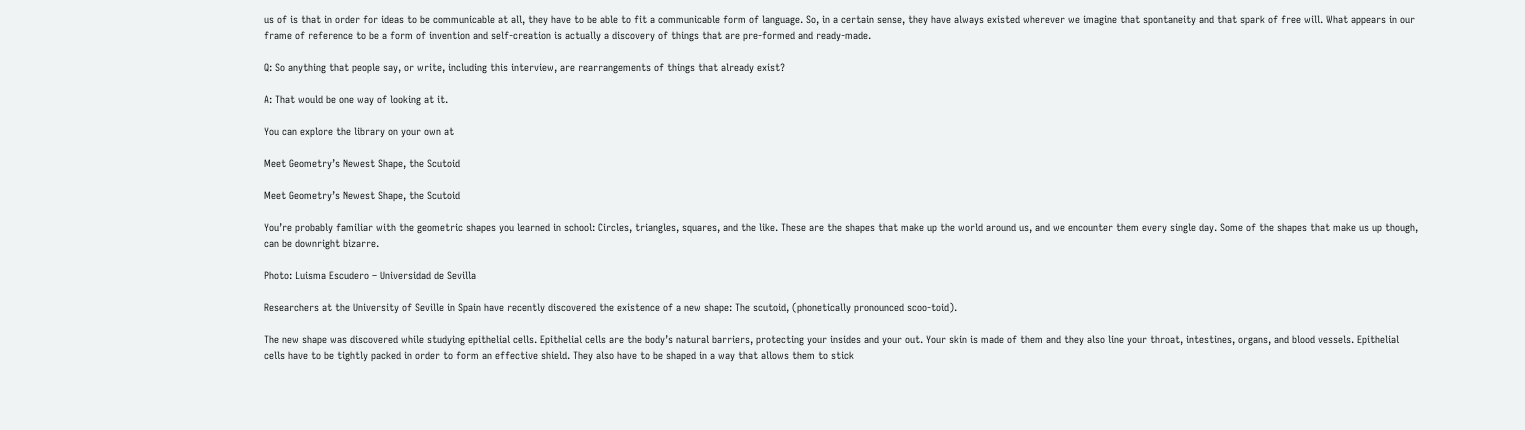us of is that in order for ideas to be communicable at all, they have to be able to fit a communicable form of language. So, in a certain sense, they have always existed wherever we imagine that spontaneity and that spark of free will. What appears in our frame of reference to be a form of invention and self-creation is actually a discovery of things that are pre-formed and ready-made.

Q: So anything that people say, or write, including this interview, are rearrangements of things that already exist?

A: That would be one way of looking at it.

You can explore the library on your own at

Meet Geometry’s Newest Shape, the Scutoid

Meet Geometry’s Newest Shape, the Scutoid

You’re probably familiar with the geometric shapes you learned in school: Circles, triangles, squares, and the like. These are the shapes that make up the world around us, and we encounter them every single day. Some of the shapes that make us up though, can be downright bizarre.

Photo: Luisma Escudero – Universidad de Sevilla

Researchers at the University of Seville in Spain have recently discovered the existence of a new shape: The scutoid, (phonetically pronounced scoo-toid).

The new shape was discovered while studying epithelial cells. Epithelial cells are the body’s natural barriers, protecting your insides and your out. Your skin is made of them and they also line your throat, intestines, organs, and blood vessels. Epithelial cells have to be tightly packed in order to form an effective shield. They also have to be shaped in a way that allows them to stick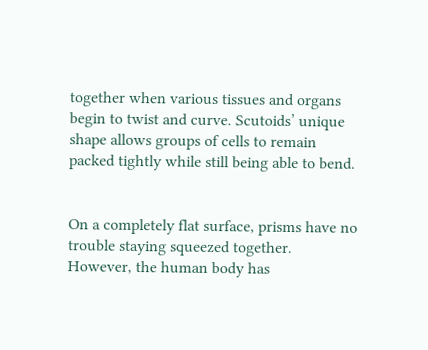together when various tissues and organs begin to twist and curve. Scutoids’ unique shape allows groups of cells to remain packed tightly while still being able to bend.


On a completely flat surface, prisms have no trouble staying squeezed together. However, the human body has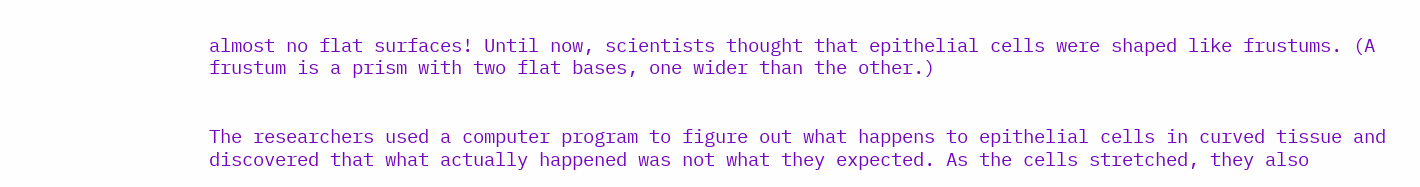almost no flat surfaces! Until now, scientists thought that epithelial cells were shaped like frustums. (A frustum is a prism with two flat bases, one wider than the other.)


The researchers used a computer program to figure out what happens to epithelial cells in curved tissue and discovered that what actually happened was not what they expected. As the cells stretched, they also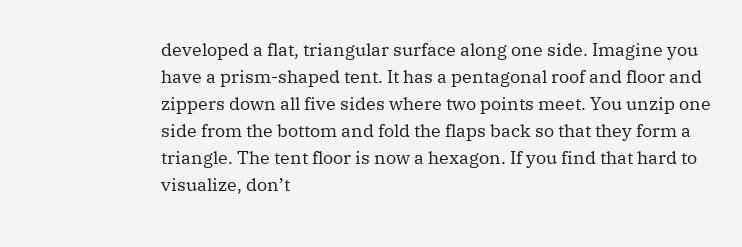developed a flat, triangular surface along one side. Imagine you have a prism-shaped tent. It has a pentagonal roof and floor and zippers down all five sides where two points meet. You unzip one side from the bottom and fold the flaps back so that they form a triangle. The tent floor is now a hexagon. If you find that hard to visualize, don’t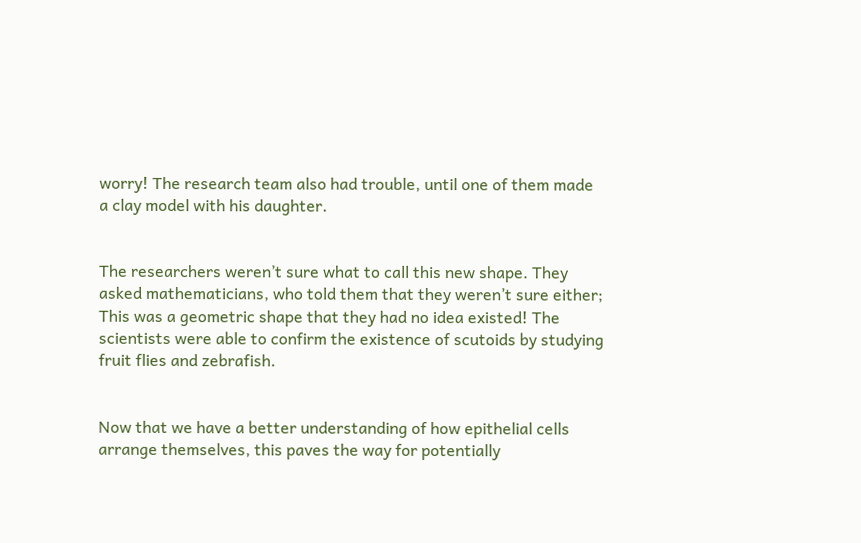worry! The research team also had trouble, until one of them made a clay model with his daughter.


The researchers weren’t sure what to call this new shape. They asked mathematicians, who told them that they weren’t sure either; This was a geometric shape that they had no idea existed! The scientists were able to confirm the existence of scutoids by studying fruit flies and zebrafish.


Now that we have a better understanding of how epithelial cells arrange themselves, this paves the way for potentially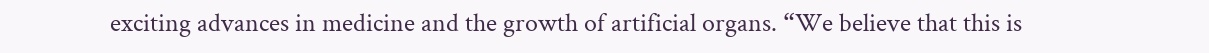exciting advances in medicine and the growth of artificial organs. “We believe that this is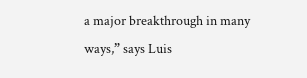a major breakthrough in many ways,” says Luis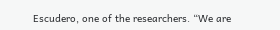Escudero, one of the researchers. “We are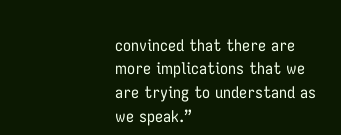convinced that there are more implications that we are trying to understand as we speak.”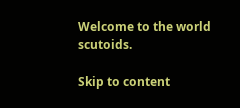Welcome to the world scutoids.

Skip to content